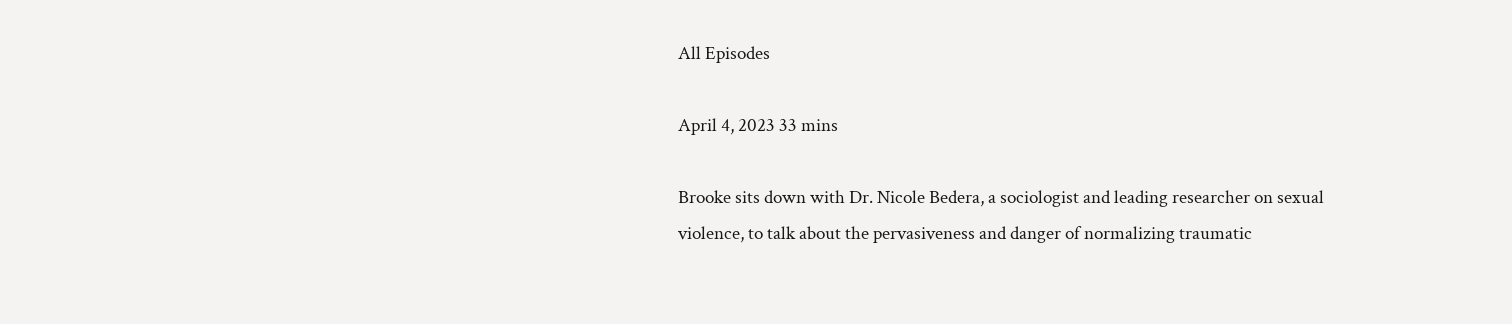All Episodes

April 4, 2023 33 mins

Brooke sits down with Dr. Nicole Bedera, a sociologist and leading researcher on sexual violence, to talk about the pervasiveness and danger of normalizing traumatic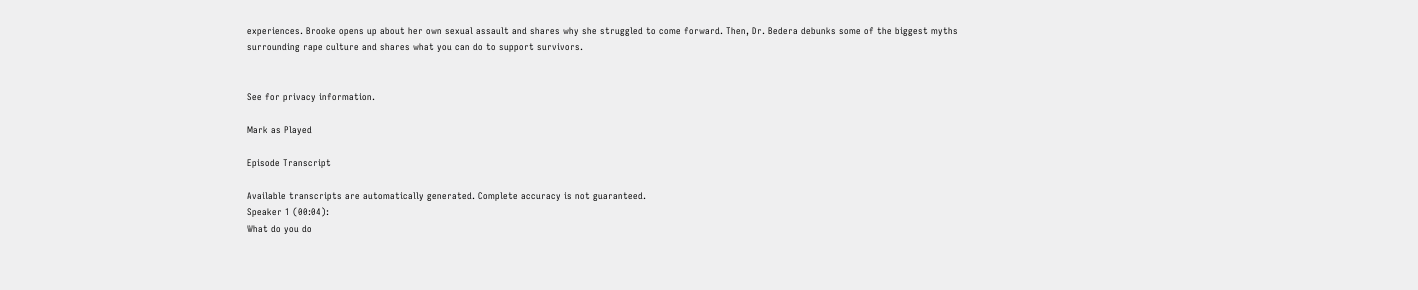experiences. Brooke opens up about her own sexual assault and shares why she struggled to come forward. Then, Dr. Bedera debunks some of the biggest myths surrounding rape culture and shares what you can do to support survivors.


See for privacy information.

Mark as Played

Episode Transcript

Available transcripts are automatically generated. Complete accuracy is not guaranteed.
Speaker 1 (00:04):
What do you do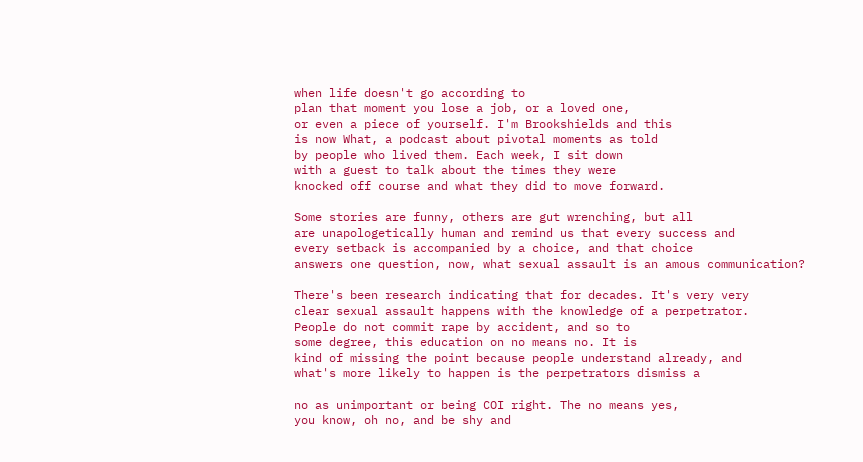when life doesn't go according to
plan that moment you lose a job, or a loved one,
or even a piece of yourself. I'm Brookshields and this
is now What, a podcast about pivotal moments as told
by people who lived them. Each week, I sit down
with a guest to talk about the times they were
knocked off course and what they did to move forward.

Some stories are funny, others are gut wrenching, but all
are unapologetically human and remind us that every success and
every setback is accompanied by a choice, and that choice
answers one question, now, what sexual assault is an amous communication?

There's been research indicating that for decades. It's very very
clear sexual assault happens with the knowledge of a perpetrator.
People do not commit rape by accident, and so to
some degree, this education on no means no. It is
kind of missing the point because people understand already, and
what's more likely to happen is the perpetrators dismiss a

no as unimportant or being COI right. The no means yes,
you know, oh no, and be shy and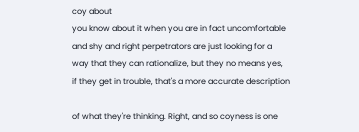coy about
you know about it when you are in fact uncomfortable
and shy and right perpetrators are just looking for a
way that they can rationalize, but they no means yes,
if they get in trouble, that's a more accurate description

of what they're thinking. Right, and so coyness is one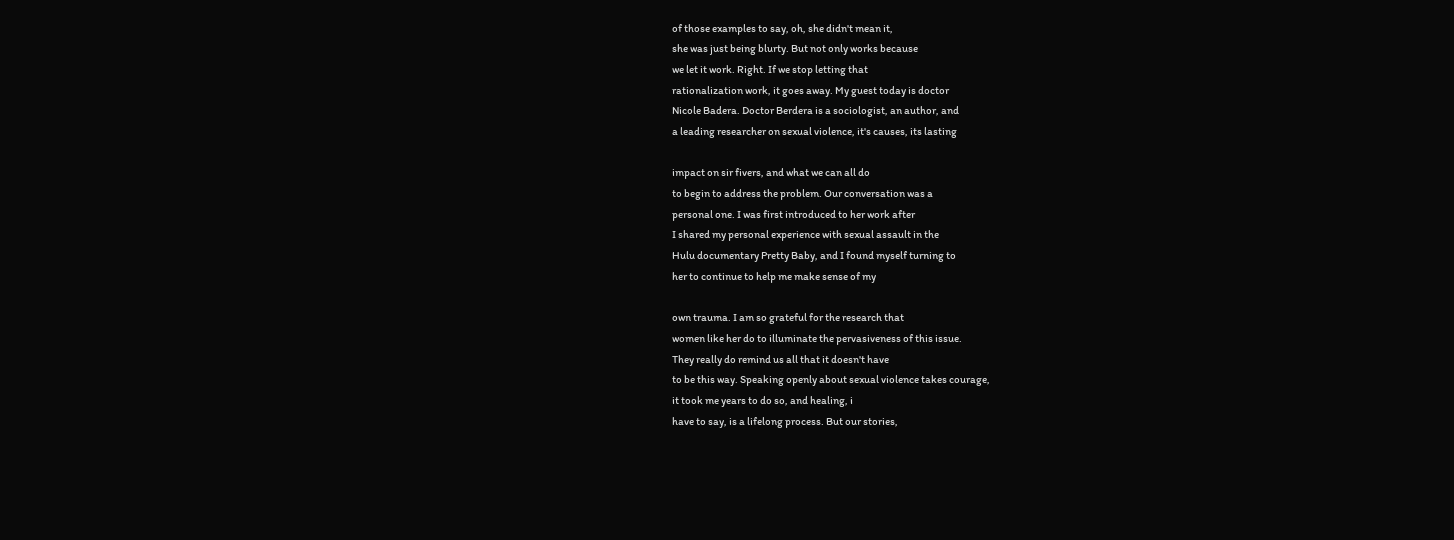of those examples to say, oh, she didn't mean it,
she was just being blurty. But not only works because
we let it work. Right. If we stop letting that
rationalization work, it goes away. My guest today is doctor
Nicole Badera. Doctor Berdera is a sociologist, an author, and
a leading researcher on sexual violence, it's causes, its lasting

impact on sir fivers, and what we can all do
to begin to address the problem. Our conversation was a
personal one. I was first introduced to her work after
I shared my personal experience with sexual assault in the
Hulu documentary Pretty Baby, and I found myself turning to
her to continue to help me make sense of my

own trauma. I am so grateful for the research that
women like her do to illuminate the pervasiveness of this issue.
They really do remind us all that it doesn't have
to be this way. Speaking openly about sexual violence takes courage,
it took me years to do so, and healing, i
have to say, is a lifelong process. But our stories,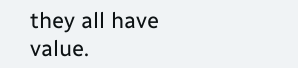they all have value.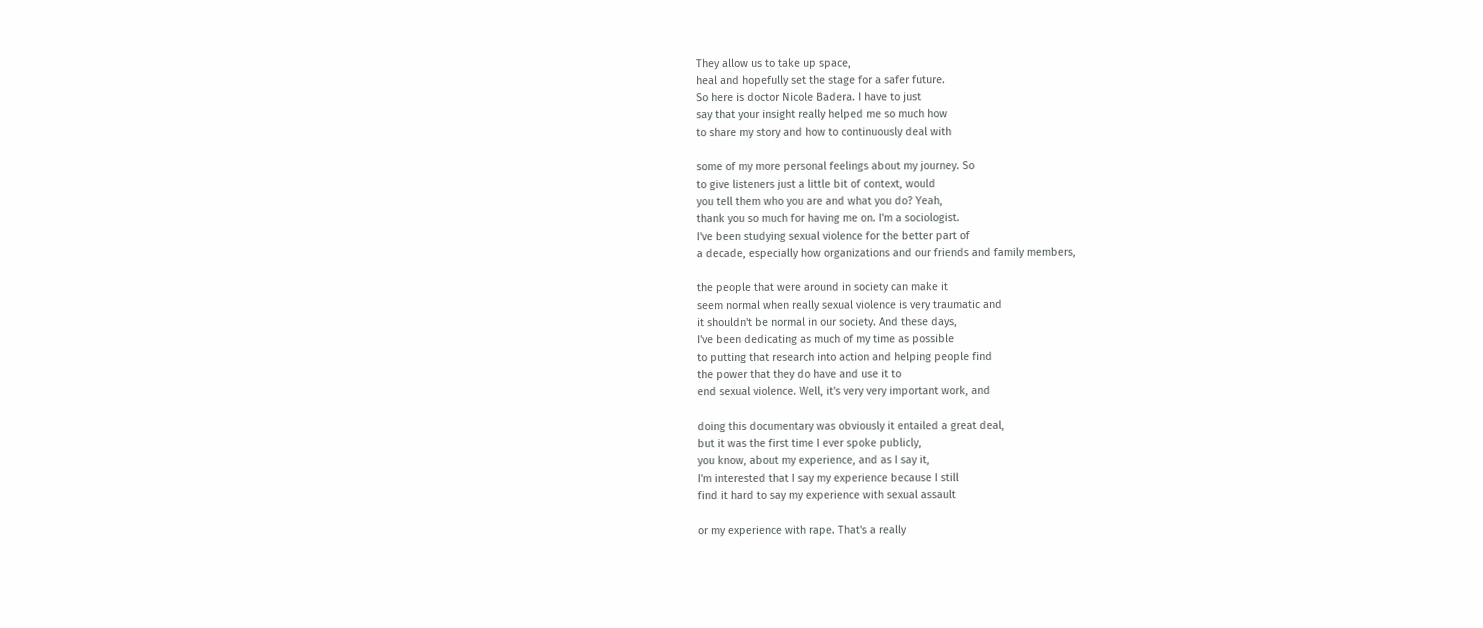They allow us to take up space,
heal and hopefully set the stage for a safer future.
So here is doctor Nicole Badera. I have to just
say that your insight really helped me so much how
to share my story and how to continuously deal with

some of my more personal feelings about my journey. So
to give listeners just a little bit of context, would
you tell them who you are and what you do? Yeah,
thank you so much for having me on. I'm a sociologist.
I've been studying sexual violence for the better part of
a decade, especially how organizations and our friends and family members,

the people that were around in society can make it
seem normal when really sexual violence is very traumatic and
it shouldn't be normal in our society. And these days,
I've been dedicating as much of my time as possible
to putting that research into action and helping people find
the power that they do have and use it to
end sexual violence. Well, it's very very important work, and

doing this documentary was obviously it entailed a great deal,
but it was the first time I ever spoke publicly,
you know, about my experience, and as I say it,
I'm interested that I say my experience because I still
find it hard to say my experience with sexual assault

or my experience with rape. That's a really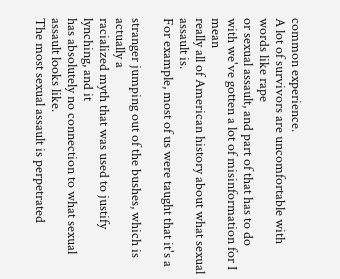common experience.
A lot of survivors are uncomfortable with words like rape
or sexual assault, and part of that has to do
with we've gotten a lot of misinformation for I mean
really all of American history about what sexual assault is.
For example, most of us were taught that it's a

stranger jumping out of the bushes, which is actually a
racialized myth that was used to justify lynching, and it
has absolutely no connection to what sexual assault looks like.
The most sexual assault is perpetrated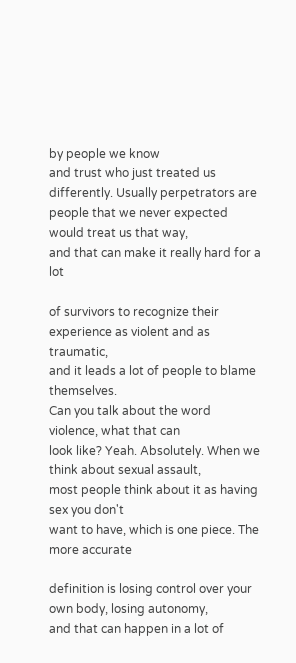by people we know
and trust who just treated us differently. Usually perpetrators are
people that we never expected would treat us that way,
and that can make it really hard for a lot

of survivors to recognize their experience as violent and as traumatic,
and it leads a lot of people to blame themselves.
Can you talk about the word violence, what that can
look like? Yeah. Absolutely. When we think about sexual assault,
most people think about it as having sex you don't
want to have, which is one piece. The more accurate

definition is losing control over your own body, losing autonomy,
and that can happen in a lot of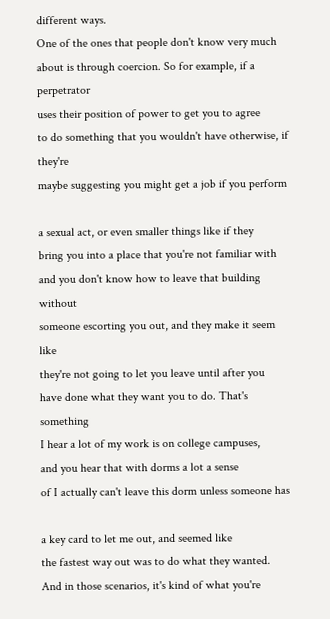different ways.
One of the ones that people don't know very much
about is through coercion. So for example, if a perpetrator
uses their position of power to get you to agree
to do something that you wouldn't have otherwise, if they're
maybe suggesting you might get a job if you perform

a sexual act, or even smaller things like if they
bring you into a place that you're not familiar with
and you don't know how to leave that building without
someone escorting you out, and they make it seem like
they're not going to let you leave until after you
have done what they want you to do. That's something
I hear a lot of my work is on college campuses,
and you hear that with dorms a lot a sense
of I actually can't leave this dorm unless someone has

a key card to let me out, and seemed like
the fastest way out was to do what they wanted.
And in those scenarios, it's kind of what you're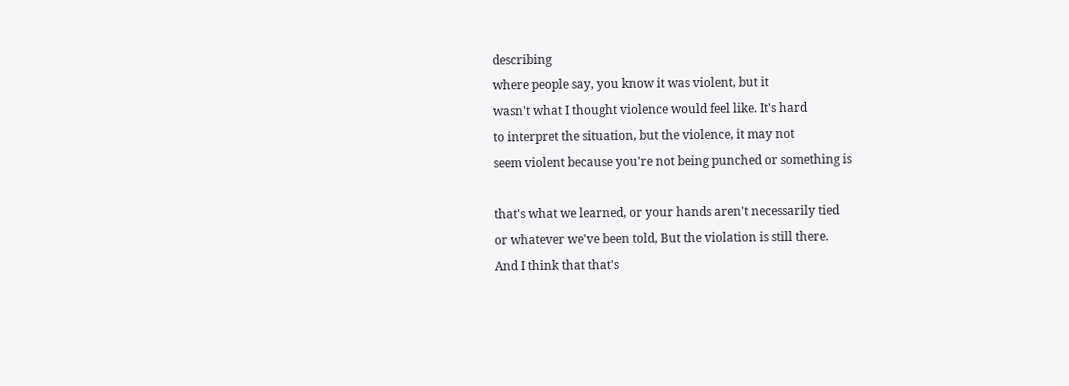describing
where people say, you know it was violent, but it
wasn't what I thought violence would feel like. It's hard
to interpret the situation, but the violence, it may not
seem violent because you're not being punched or something is

that's what we learned, or your hands aren't necessarily tied
or whatever we've been told, But the violation is still there.
And I think that that's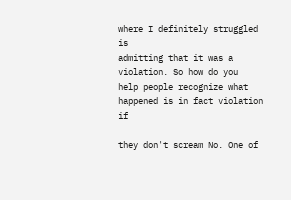where I definitely struggled is
admitting that it was a violation. So how do you
help people recognize what happened is in fact violation if

they don't scream No. One of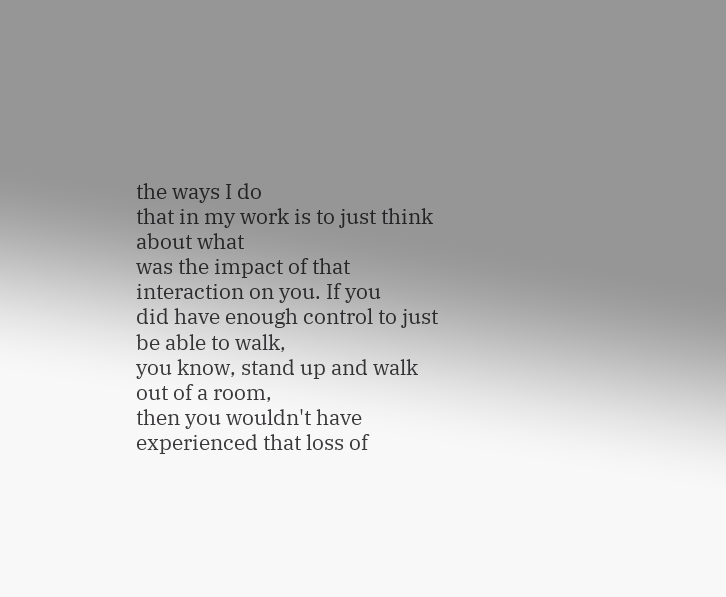the ways I do
that in my work is to just think about what
was the impact of that interaction on you. If you
did have enough control to just be able to walk,
you know, stand up and walk out of a room,
then you wouldn't have experienced that loss of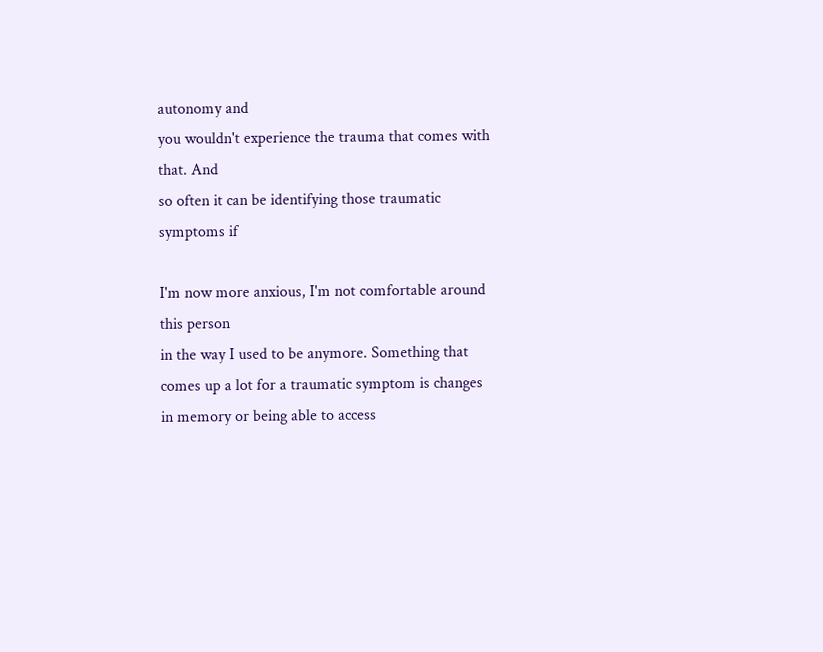autonomy and
you wouldn't experience the trauma that comes with that. And
so often it can be identifying those traumatic symptoms if

I'm now more anxious, I'm not comfortable around this person
in the way I used to be anymore. Something that
comes up a lot for a traumatic symptom is changes
in memory or being able to access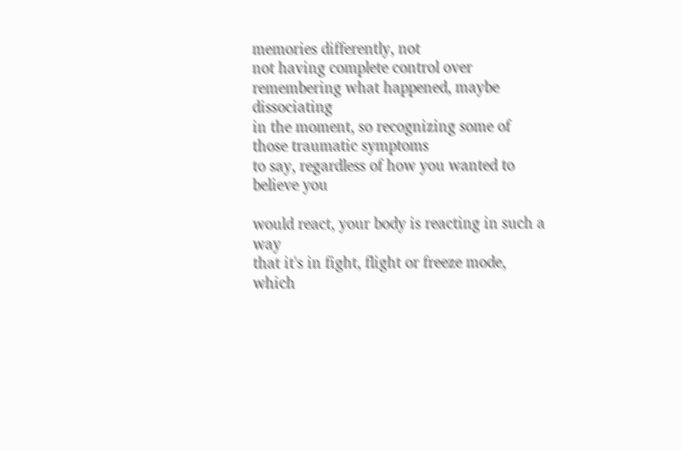memories differently, not
not having complete control over remembering what happened, maybe dissociating
in the moment, so recognizing some of those traumatic symptoms
to say, regardless of how you wanted to believe you

would react, your body is reacting in such a way
that it's in fight, flight or freeze mode, which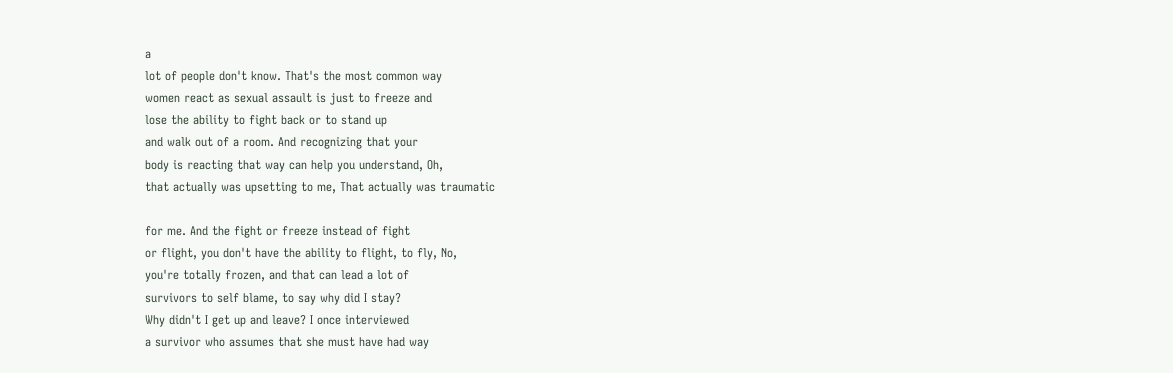a
lot of people don't know. That's the most common way
women react as sexual assault is just to freeze and
lose the ability to fight back or to stand up
and walk out of a room. And recognizing that your
body is reacting that way can help you understand, Oh,
that actually was upsetting to me, That actually was traumatic

for me. And the fight or freeze instead of fight
or flight, you don't have the ability to flight, to fly, No,
you're totally frozen, and that can lead a lot of
survivors to self blame, to say why did I stay?
Why didn't I get up and leave? I once interviewed
a survivor who assumes that she must have had way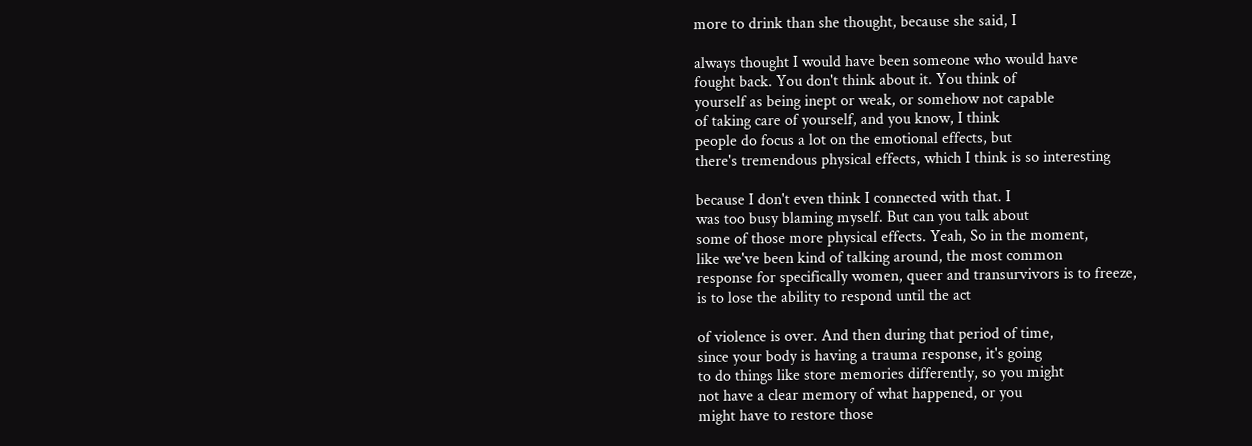more to drink than she thought, because she said, I

always thought I would have been someone who would have
fought back. You don't think about it. You think of
yourself as being inept or weak, or somehow not capable
of taking care of yourself, and you know, I think
people do focus a lot on the emotional effects, but
there's tremendous physical effects, which I think is so interesting

because I don't even think I connected with that. I
was too busy blaming myself. But can you talk about
some of those more physical effects. Yeah, So in the moment,
like we've been kind of talking around, the most common
response for specifically women, queer and transurvivors is to freeze,
is to lose the ability to respond until the act

of violence is over. And then during that period of time,
since your body is having a trauma response, it's going
to do things like store memories differently, so you might
not have a clear memory of what happened, or you
might have to restore those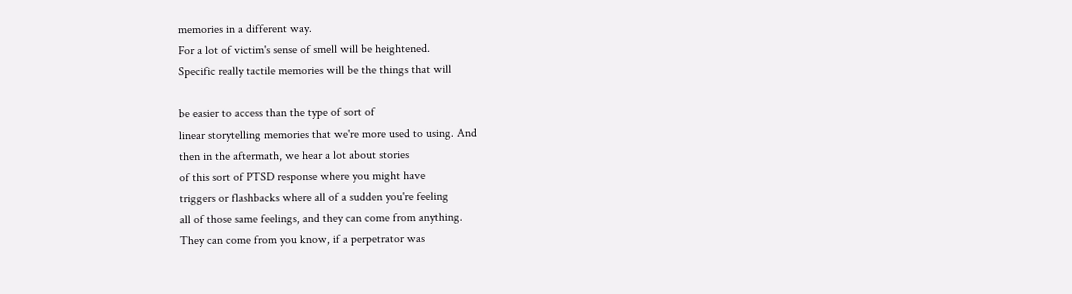memories in a different way.
For a lot of victim's sense of smell will be heightened.
Specific really tactile memories will be the things that will

be easier to access than the type of sort of
linear storytelling memories that we're more used to using. And
then in the aftermath, we hear a lot about stories
of this sort of PTSD response where you might have
triggers or flashbacks where all of a sudden you're feeling
all of those same feelings, and they can come from anything.
They can come from you know, if a perpetrator was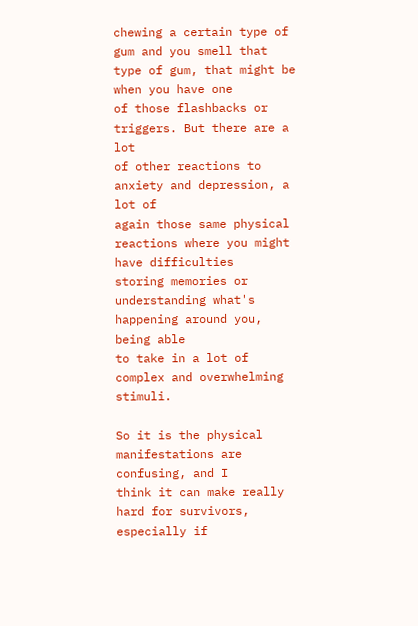chewing a certain type of gum and you smell that
type of gum, that might be when you have one
of those flashbacks or triggers. But there are a lot
of other reactions to anxiety and depression, a lot of
again those same physical reactions where you might have difficulties
storing memories or understanding what's happening around you, being able
to take in a lot of complex and overwhelming stimuli.

So it is the physical manifestations are confusing, and I
think it can make really hard for survivors, especially if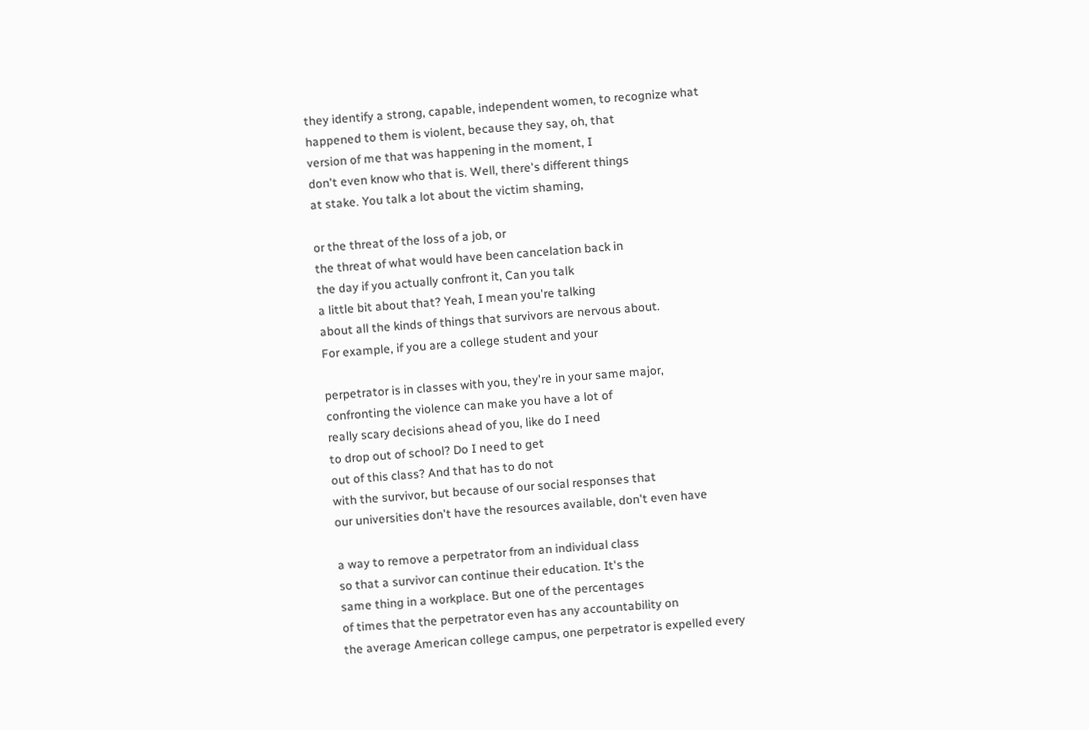they identify a strong, capable, independent women, to recognize what
happened to them is violent, because they say, oh, that
version of me that was happening in the moment, I
don't even know who that is. Well, there's different things
at stake. You talk a lot about the victim shaming,

or the threat of the loss of a job, or
the threat of what would have been cancelation back in
the day if you actually confront it, Can you talk
a little bit about that? Yeah, I mean you're talking
about all the kinds of things that survivors are nervous about.
For example, if you are a college student and your

perpetrator is in classes with you, they're in your same major,
confronting the violence can make you have a lot of
really scary decisions ahead of you, like do I need
to drop out of school? Do I need to get
out of this class? And that has to do not
with the survivor, but because of our social responses that
our universities don't have the resources available, don't even have

a way to remove a perpetrator from an individual class
so that a survivor can continue their education. It's the
same thing in a workplace. But one of the percentages
of times that the perpetrator even has any accountability on
the average American college campus, one perpetrator is expelled every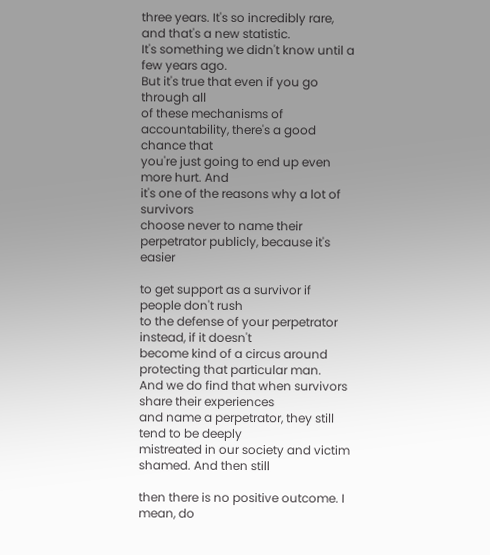three years. It's so incredibly rare, and that's a new statistic.
It's something we didn't know until a few years ago.
But it's true that even if you go through all
of these mechanisms of accountability, there's a good chance that
you're just going to end up even more hurt. And
it's one of the reasons why a lot of survivors
choose never to name their perpetrator publicly, because it's easier

to get support as a survivor if people don't rush
to the defense of your perpetrator instead, if it doesn't
become kind of a circus around protecting that particular man.
And we do find that when survivors share their experiences
and name a perpetrator, they still tend to be deeply
mistreated in our society and victim shamed. And then still

then there is no positive outcome. I mean, do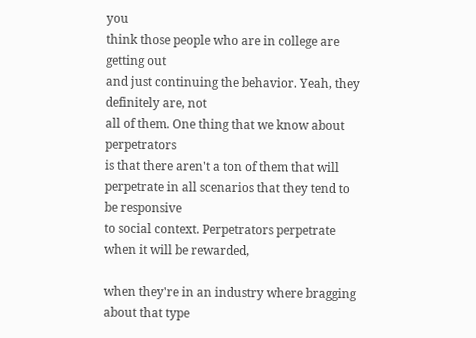you
think those people who are in college are getting out
and just continuing the behavior. Yeah, they definitely are, not
all of them. One thing that we know about perpetrators
is that there aren't a ton of them that will
perpetrate in all scenarios that they tend to be responsive
to social context. Perpetrators perpetrate when it will be rewarded,

when they're in an industry where bragging about that type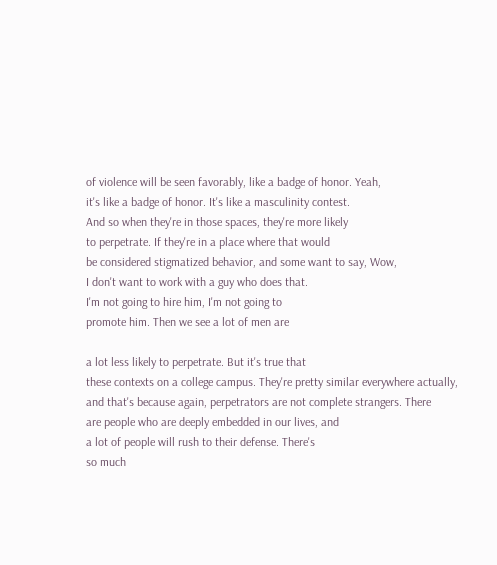of violence will be seen favorably, like a badge of honor. Yeah,
it's like a badge of honor. It's like a masculinity contest.
And so when they're in those spaces, they're more likely
to perpetrate. If they're in a place where that would
be considered stigmatized behavior, and some want to say, Wow,
I don't want to work with a guy who does that.
I'm not going to hire him, I'm not going to
promote him. Then we see a lot of men are

a lot less likely to perpetrate. But it's true that
these contexts on a college campus. They're pretty similar everywhere actually,
and that's because again, perpetrators are not complete strangers. There
are people who are deeply embedded in our lives, and
a lot of people will rush to their defense. There's
so much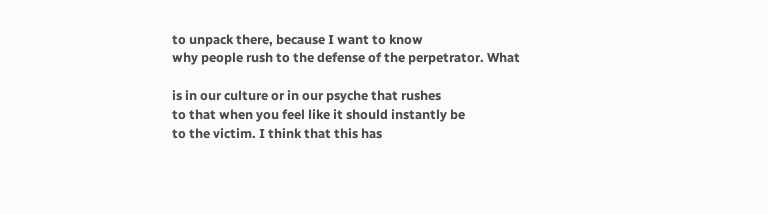to unpack there, because I want to know
why people rush to the defense of the perpetrator. What

is in our culture or in our psyche that rushes
to that when you feel like it should instantly be
to the victim. I think that this has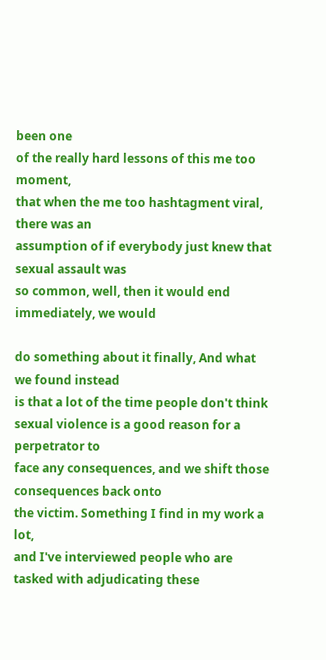been one
of the really hard lessons of this me too moment,
that when the me too hashtagment viral, there was an
assumption of if everybody just knew that sexual assault was
so common, well, then it would end immediately, we would

do something about it finally, And what we found instead
is that a lot of the time people don't think
sexual violence is a good reason for a perpetrator to
face any consequences, and we shift those consequences back onto
the victim. Something I find in my work a lot,
and I've interviewed people who are tasked with adjudicating these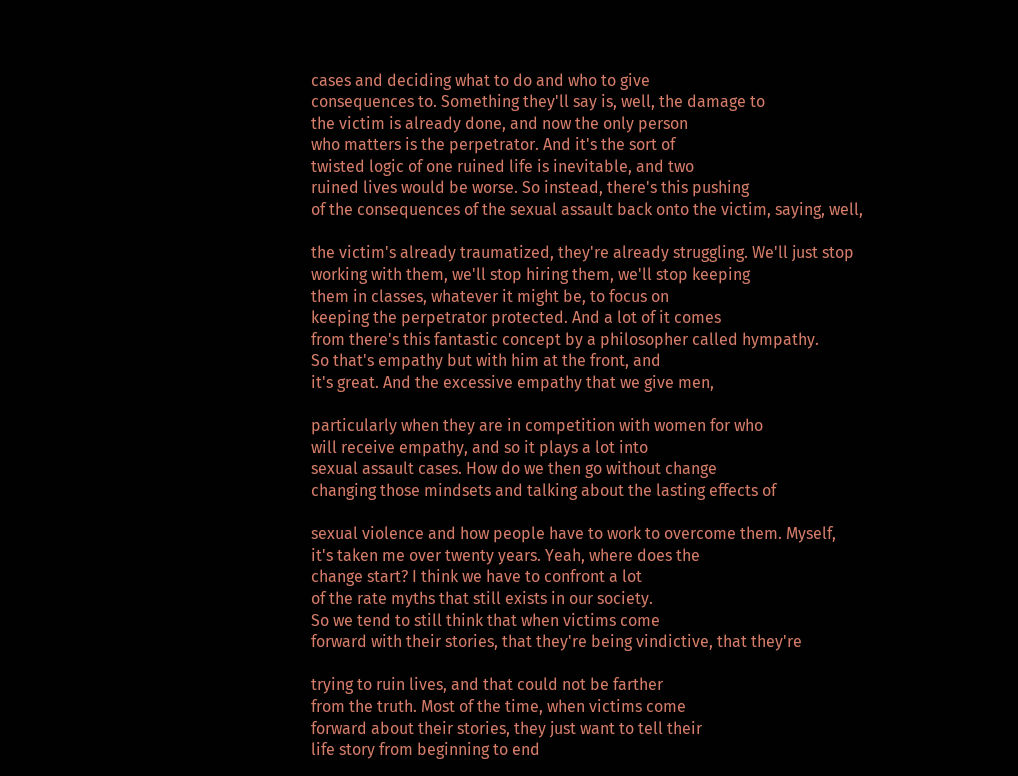cases and deciding what to do and who to give
consequences to. Something they'll say is, well, the damage to
the victim is already done, and now the only person
who matters is the perpetrator. And it's the sort of
twisted logic of one ruined life is inevitable, and two
ruined lives would be worse. So instead, there's this pushing
of the consequences of the sexual assault back onto the victim, saying, well,

the victim's already traumatized, they're already struggling. We'll just stop
working with them, we'll stop hiring them, we'll stop keeping
them in classes, whatever it might be, to focus on
keeping the perpetrator protected. And a lot of it comes
from there's this fantastic concept by a philosopher called hympathy.
So that's empathy but with him at the front, and
it's great. And the excessive empathy that we give men,

particularly when they are in competition with women for who
will receive empathy, and so it plays a lot into
sexual assault cases. How do we then go without change
changing those mindsets and talking about the lasting effects of

sexual violence and how people have to work to overcome them. Myself,
it's taken me over twenty years. Yeah, where does the
change start? I think we have to confront a lot
of the rate myths that still exists in our society.
So we tend to still think that when victims come
forward with their stories, that they're being vindictive, that they're

trying to ruin lives, and that could not be farther
from the truth. Most of the time, when victims come
forward about their stories, they just want to tell their
life story from beginning to end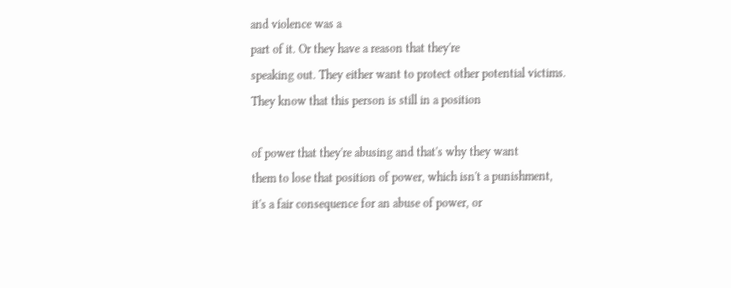and violence was a
part of it. Or they have a reason that they're
speaking out. They either want to protect other potential victims.
They know that this person is still in a position

of power that they're abusing and that's why they want
them to lose that position of power, which isn't a punishment,
it's a fair consequence for an abuse of power, or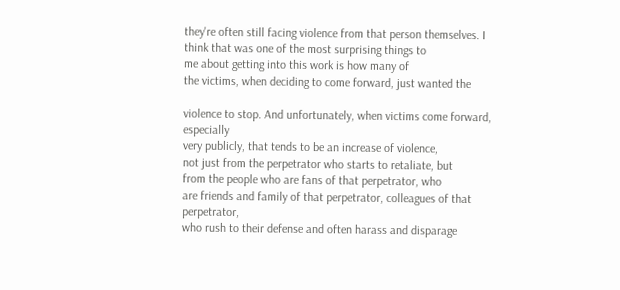they're often still facing violence from that person themselves. I
think that was one of the most surprising things to
me about getting into this work is how many of
the victims, when deciding to come forward, just wanted the

violence to stop. And unfortunately, when victims come forward, especially
very publicly, that tends to be an increase of violence,
not just from the perpetrator who starts to retaliate, but
from the people who are fans of that perpetrator, who
are friends and family of that perpetrator, colleagues of that perpetrator,
who rush to their defense and often harass and disparage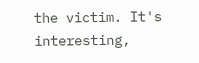the victim. It's interesting,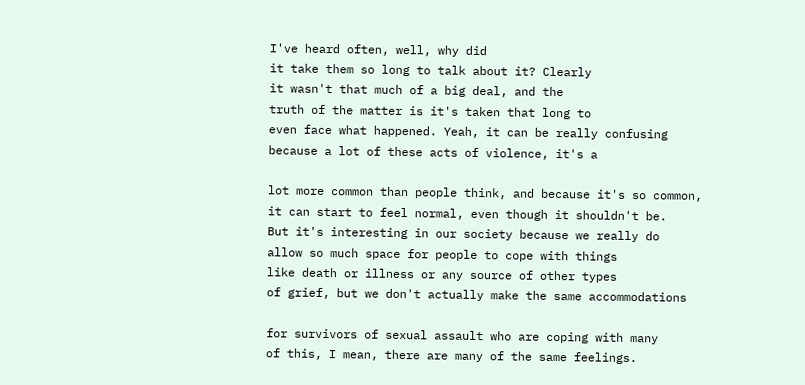I've heard often, well, why did
it take them so long to talk about it? Clearly
it wasn't that much of a big deal, and the
truth of the matter is it's taken that long to
even face what happened. Yeah, it can be really confusing
because a lot of these acts of violence, it's a

lot more common than people think, and because it's so common,
it can start to feel normal, even though it shouldn't be.
But it's interesting in our society because we really do
allow so much space for people to cope with things
like death or illness or any source of other types
of grief, but we don't actually make the same accommodations

for survivors of sexual assault who are coping with many
of this, I mean, there are many of the same feelings.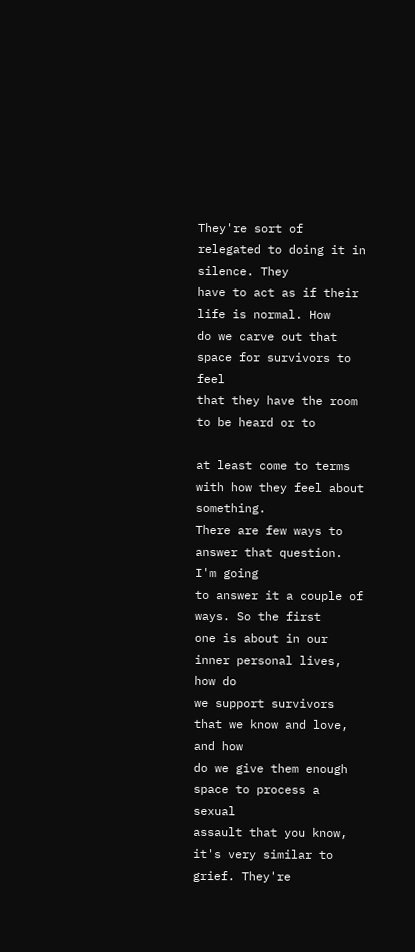They're sort of relegated to doing it in silence. They
have to act as if their life is normal. How
do we carve out that space for survivors to feel
that they have the room to be heard or to

at least come to terms with how they feel about something.
There are few ways to answer that question. I'm going
to answer it a couple of ways. So the first
one is about in our inner personal lives, how do
we support survivors that we know and love, and how
do we give them enough space to process a sexual
assault that you know, it's very similar to grief. They're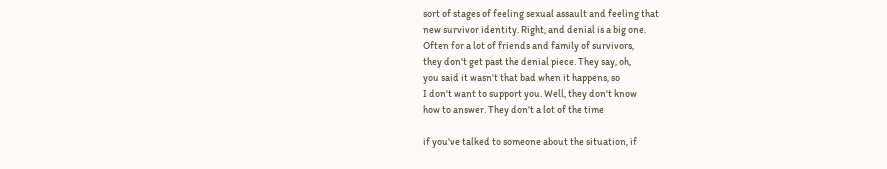sort of stages of feeling sexual assault and feeling that
new survivor identity. Right, and denial is a big one.
Often for a lot of friends and family of survivors,
they don't get past the denial piece. They say, oh,
you said it wasn't that bad when it happens, so
I don't want to support you. Well, they don't know
how to answer. They don't a lot of the time

if you've talked to someone about the situation, if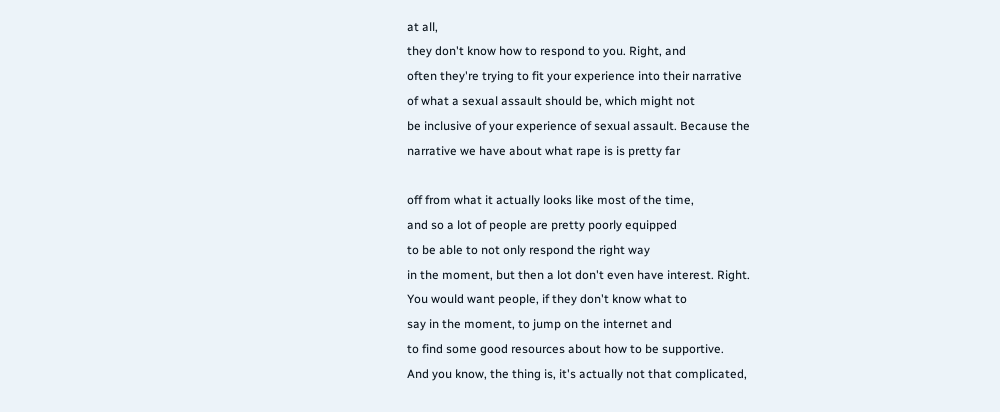at all,
they don't know how to respond to you. Right, and
often they're trying to fit your experience into their narrative
of what a sexual assault should be, which might not
be inclusive of your experience of sexual assault. Because the
narrative we have about what rape is is pretty far

off from what it actually looks like most of the time,
and so a lot of people are pretty poorly equipped
to be able to not only respond the right way
in the moment, but then a lot don't even have interest. Right.
You would want people, if they don't know what to
say in the moment, to jump on the internet and
to find some good resources about how to be supportive.
And you know, the thing is, it's actually not that complicated,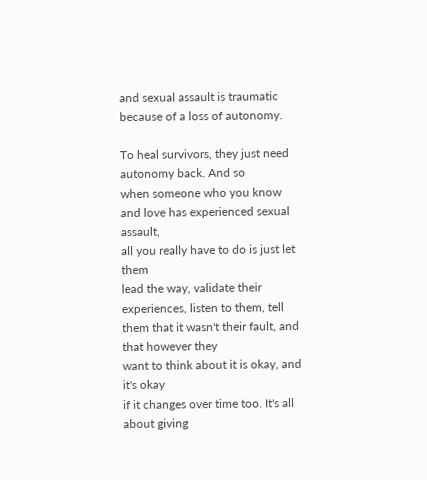and sexual assault is traumatic because of a loss of autonomy.

To heal survivors, they just need autonomy back. And so
when someone who you know and love has experienced sexual assault,
all you really have to do is just let them
lead the way, validate their experiences, listen to them, tell
them that it wasn't their fault, and that however they
want to think about it is okay, and it's okay
if it changes over time too. It's all about giving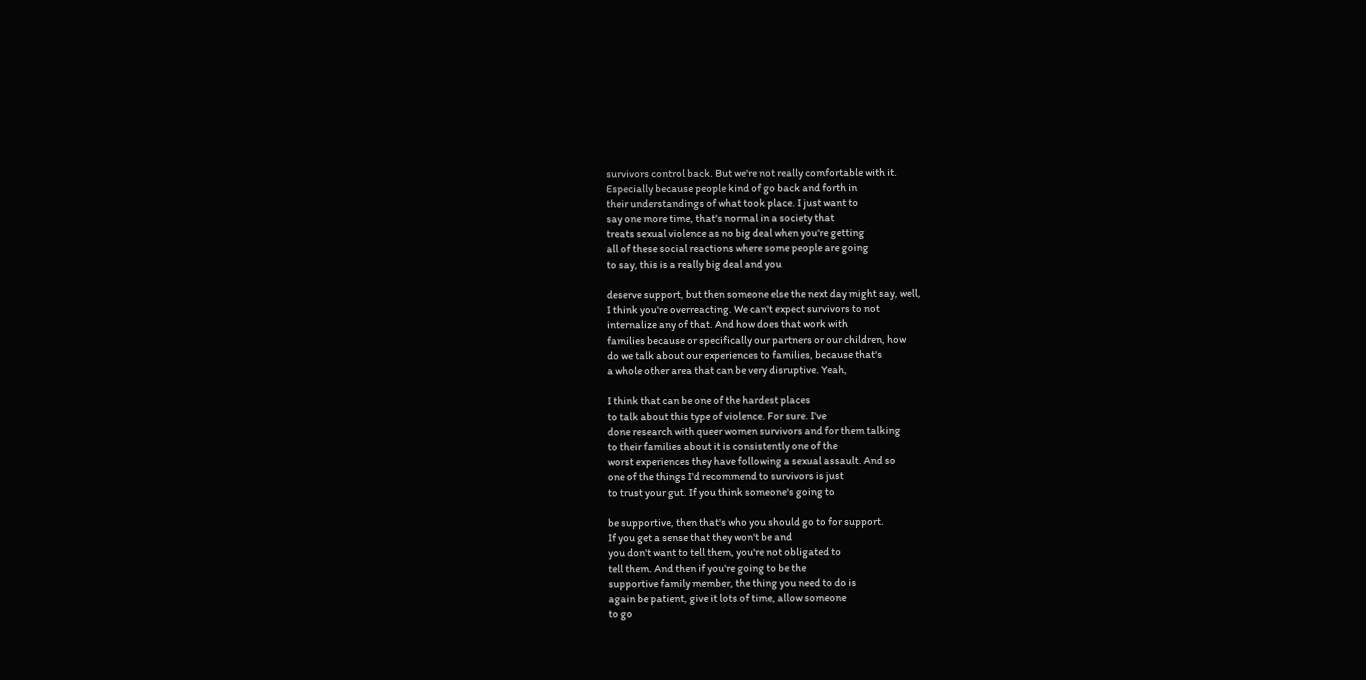survivors control back. But we're not really comfortable with it.
Especially because people kind of go back and forth in
their understandings of what took place. I just want to
say one more time, that's normal in a society that
treats sexual violence as no big deal when you're getting
all of these social reactions where some people are going
to say, this is a really big deal and you

deserve support, but then someone else the next day might say, well,
I think you're overreacting. We can't expect survivors to not
internalize any of that. And how does that work with
families because or specifically our partners or our children, how
do we talk about our experiences to families, because that's
a whole other area that can be very disruptive. Yeah,

I think that can be one of the hardest places
to talk about this type of violence. For sure. I've
done research with queer women survivors and for them talking
to their families about it is consistently one of the
worst experiences they have following a sexual assault. And so
one of the things I'd recommend to survivors is just
to trust your gut. If you think someone's going to

be supportive, then that's who you should go to for support.
If you get a sense that they won't be and
you don't want to tell them, you're not obligated to
tell them. And then if you're going to be the
supportive family member, the thing you need to do is
again be patient, give it lots of time, allow someone
to go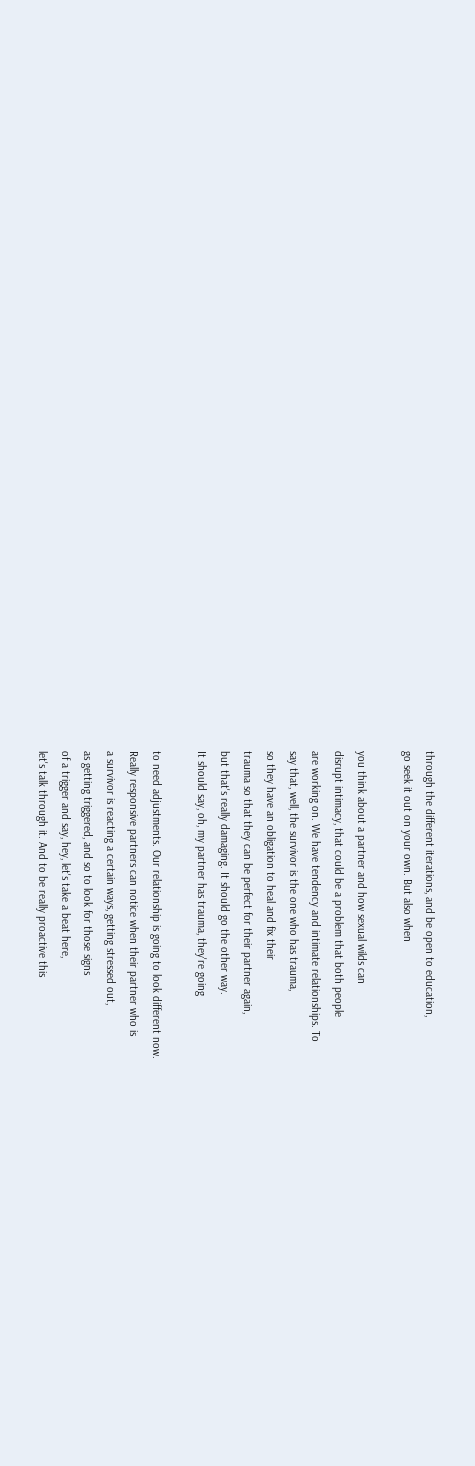through the different iterations, and be open to education,
go seek it out on your own. But also when

you think about a partner and how sexual wilds can
disrupt intimacy, that could be a problem that both people
are working on. We have tendency and intimate relationships. To
say that, well, the survivor is the one who has trauma,
so they have an obligation to heal and fix their
trauma so that they can be perfect for their partner again,
but that's really damaging. It should go the other way.
It should say, oh, my partner has trauma, they're going

to need adjustments. Our relationship is going to look different now.
Really responsive partners can notice when their partner who is
a survivor is reacting a certain ways, getting stressed out,
as getting triggered, and so to look for those signs
of a trigger and say, hey, let's take a beat here,
let's talk through it. And to be really proactive this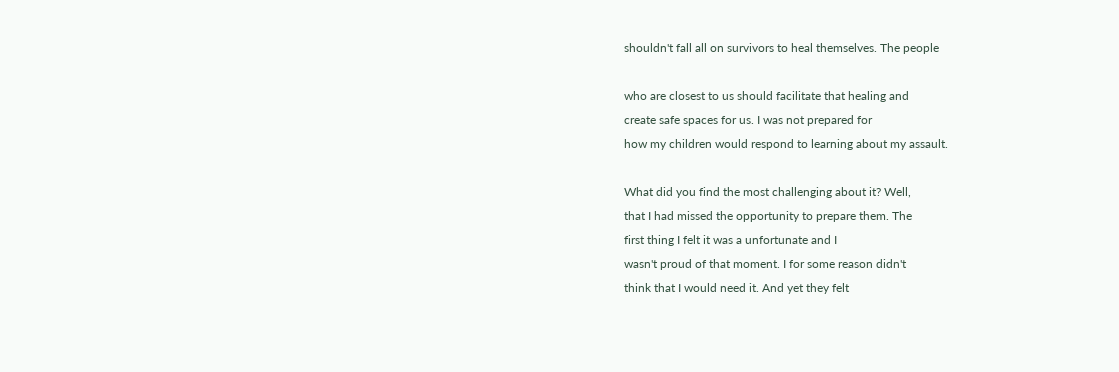shouldn't fall all on survivors to heal themselves. The people

who are closest to us should facilitate that healing and
create safe spaces for us. I was not prepared for
how my children would respond to learning about my assault.

What did you find the most challenging about it? Well,
that I had missed the opportunity to prepare them. The
first thing I felt it was a unfortunate and I
wasn't proud of that moment. I for some reason didn't
think that I would need it. And yet they felt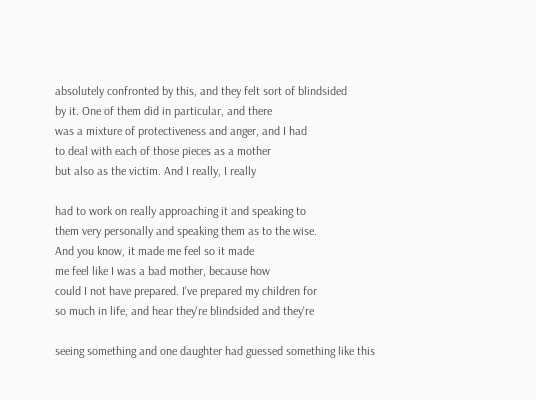absolutely confronted by this, and they felt sort of blindsided
by it. One of them did in particular, and there
was a mixture of protectiveness and anger, and I had
to deal with each of those pieces as a mother
but also as the victim. And I really, I really

had to work on really approaching it and speaking to
them very personally and speaking them as to the wise.
And you know, it made me feel so it made
me feel like I was a bad mother, because how
could I not have prepared. I've prepared my children for
so much in life, and hear they're blindsided and they're

seeing something and one daughter had guessed something like this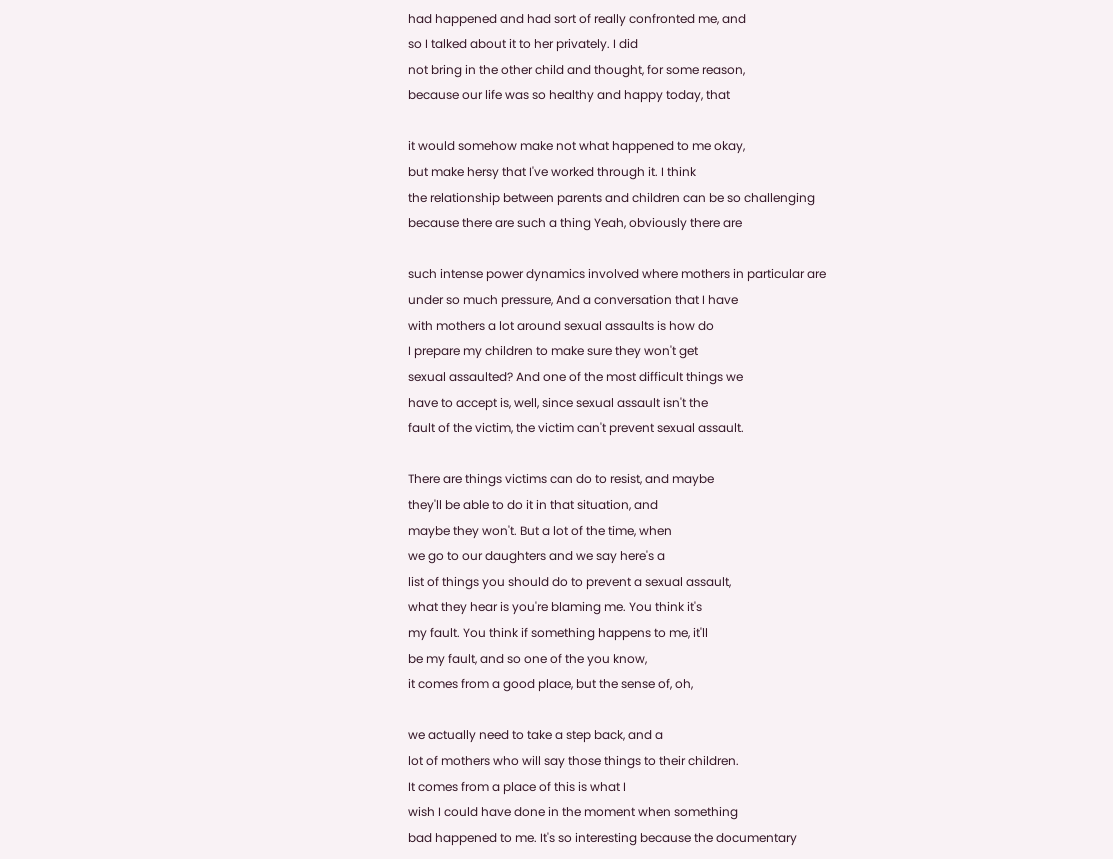had happened and had sort of really confronted me, and
so I talked about it to her privately. I did
not bring in the other child and thought, for some reason,
because our life was so healthy and happy today, that

it would somehow make not what happened to me okay,
but make hersy that I've worked through it. I think
the relationship between parents and children can be so challenging
because there are such a thing Yeah, obviously there are

such intense power dynamics involved where mothers in particular are
under so much pressure, And a conversation that I have
with mothers a lot around sexual assaults is how do
I prepare my children to make sure they won't get
sexual assaulted? And one of the most difficult things we
have to accept is, well, since sexual assault isn't the
fault of the victim, the victim can't prevent sexual assault.

There are things victims can do to resist, and maybe
they'll be able to do it in that situation, and
maybe they won't. But a lot of the time, when
we go to our daughters and we say here's a
list of things you should do to prevent a sexual assault,
what they hear is you're blaming me. You think it's
my fault. You think if something happens to me, it'll
be my fault, and so one of the you know,
it comes from a good place, but the sense of, oh,

we actually need to take a step back, and a
lot of mothers who will say those things to their children.
It comes from a place of this is what I
wish I could have done in the moment when something
bad happened to me. It's so interesting because the documentary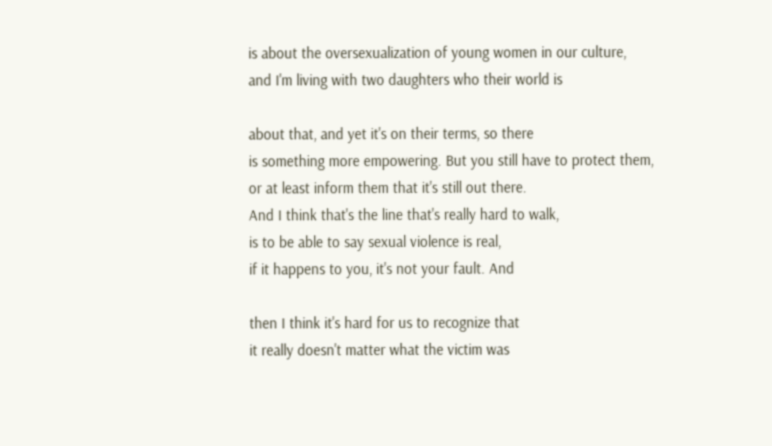is about the oversexualization of young women in our culture,
and I'm living with two daughters who their world is

about that, and yet it's on their terms, so there
is something more empowering. But you still have to protect them,
or at least inform them that it's still out there.
And I think that's the line that's really hard to walk,
is to be able to say sexual violence is real,
if it happens to you, it's not your fault. And

then I think it's hard for us to recognize that
it really doesn't matter what the victim was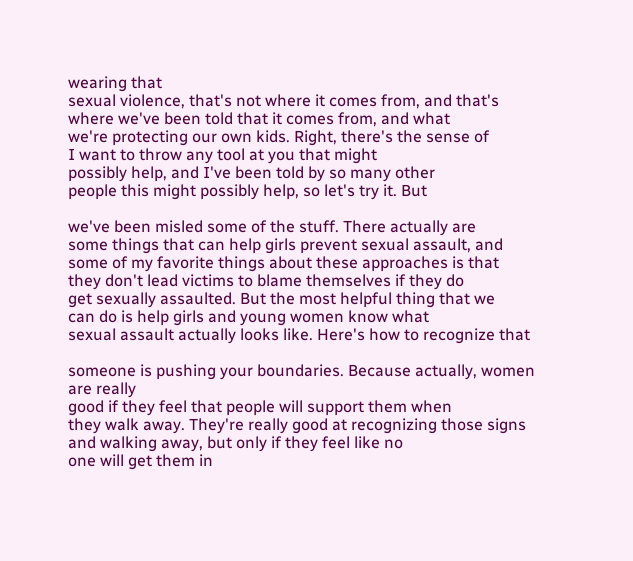wearing that
sexual violence, that's not where it comes from, and that's
where we've been told that it comes from, and what
we're protecting our own kids. Right, there's the sense of
I want to throw any tool at you that might
possibly help, and I've been told by so many other
people this might possibly help, so let's try it. But

we've been misled some of the stuff. There actually are
some things that can help girls prevent sexual assault, and
some of my favorite things about these approaches is that
they don't lead victims to blame themselves if they do
get sexually assaulted. But the most helpful thing that we
can do is help girls and young women know what
sexual assault actually looks like. Here's how to recognize that

someone is pushing your boundaries. Because actually, women are really
good if they feel that people will support them when
they walk away. They're really good at recognizing those signs
and walking away, but only if they feel like no
one will get them in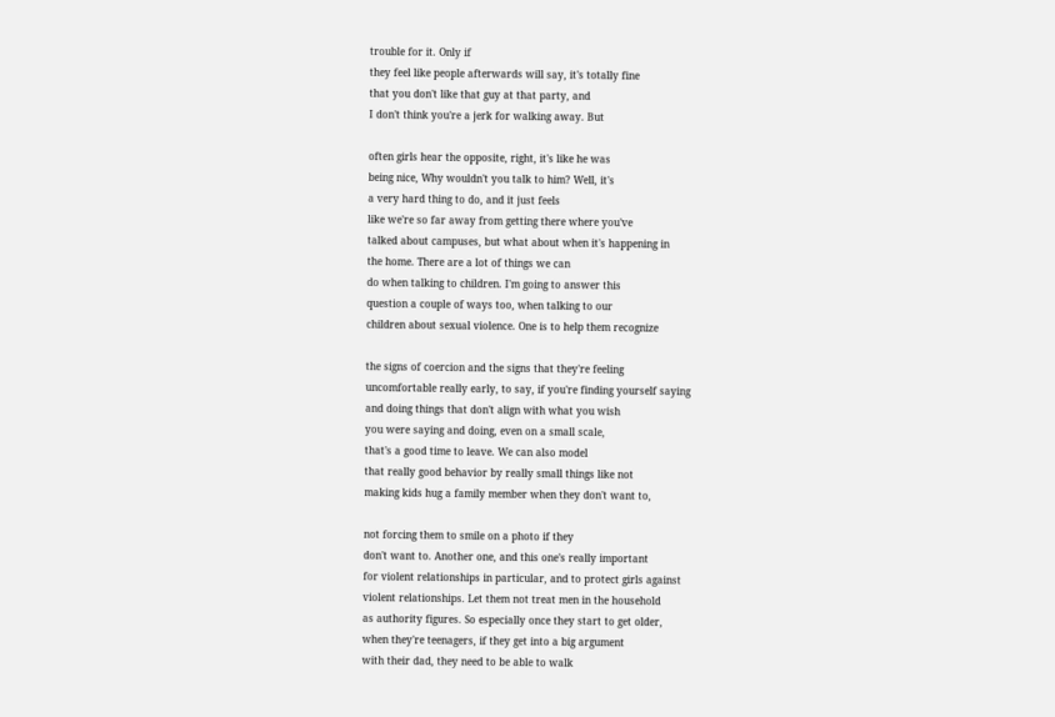trouble for it. Only if
they feel like people afterwards will say, it's totally fine
that you don't like that guy at that party, and
I don't think you're a jerk for walking away. But

often girls hear the opposite, right, it's like he was
being nice, Why wouldn't you talk to him? Well, it's
a very hard thing to do, and it just feels
like we're so far away from getting there where you've
talked about campuses, but what about when it's happening in
the home. There are a lot of things we can
do when talking to children. I'm going to answer this
question a couple of ways too, when talking to our
children about sexual violence. One is to help them recognize

the signs of coercion and the signs that they're feeling
uncomfortable really early, to say, if you're finding yourself saying
and doing things that don't align with what you wish
you were saying and doing, even on a small scale,
that's a good time to leave. We can also model
that really good behavior by really small things like not
making kids hug a family member when they don't want to,

not forcing them to smile on a photo if they
don't want to. Another one, and this one's really important
for violent relationships in particular, and to protect girls against
violent relationships. Let them not treat men in the household
as authority figures. So especially once they start to get older,
when they're teenagers, if they get into a big argument
with their dad, they need to be able to walk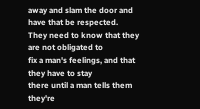away and slam the door and have that be respected.
They need to know that they are not obligated to
fix a man's feelings, and that they have to stay
there until a man tells them they're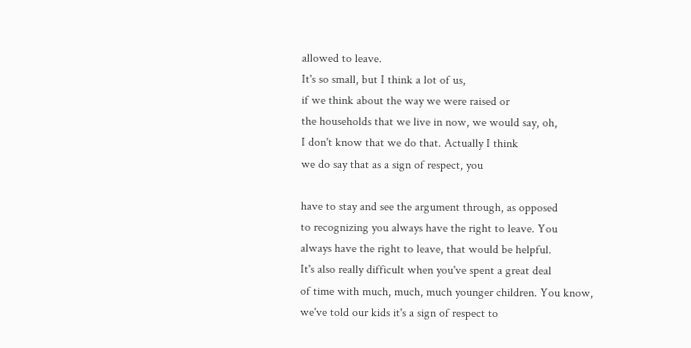allowed to leave.
It's so small, but I think a lot of us,
if we think about the way we were raised or
the households that we live in now, we would say, oh,
I don't know that we do that. Actually I think
we do say that as a sign of respect, you

have to stay and see the argument through, as opposed
to recognizing you always have the right to leave. You
always have the right to leave, that would be helpful.
It's also really difficult when you've spent a great deal
of time with much, much, much younger children. You know,
we've told our kids it's a sign of respect to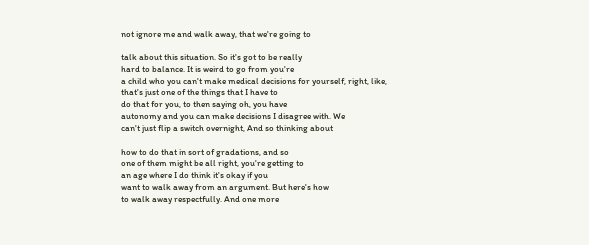not ignore me and walk away, that we're going to

talk about this situation. So it's got to be really
hard to balance. It is weird to go from you're
a child who you can't make medical decisions for yourself, right, like,
that's just one of the things that I have to
do that for you, to then saying oh, you have
autonomy and you can make decisions I disagree with. We
can't just flip a switch overnight, And so thinking about

how to do that in sort of gradations, and so
one of them might be all right, you're getting to
an age where I do think it's okay if you
want to walk away from an argument. But here's how
to walk away respectfully. And one more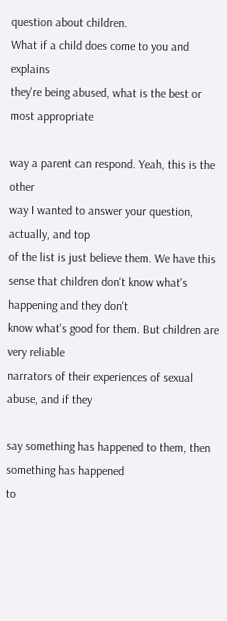question about children.
What if a child does come to you and explains
they're being abused, what is the best or most appropriate

way a parent can respond. Yeah, this is the other
way I wanted to answer your question, actually, and top
of the list is just believe them. We have this
sense that children don't know what's happening and they don't
know what's good for them. But children are very reliable
narrators of their experiences of sexual abuse, and if they

say something has happened to them, then something has happened
to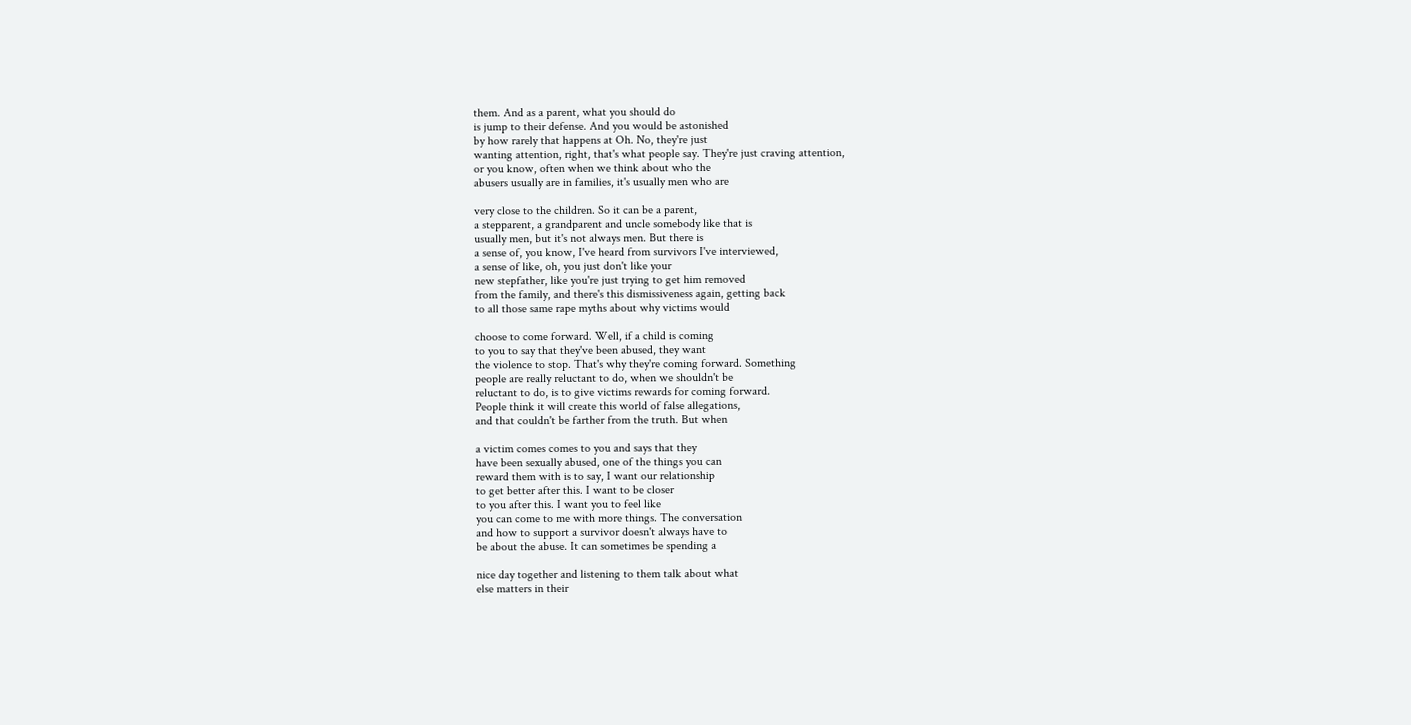them. And as a parent, what you should do
is jump to their defense. And you would be astonished
by how rarely that happens at Oh. No, they're just
wanting attention, right, that's what people say. They're just craving attention,
or you know, often when we think about who the
abusers usually are in families, it's usually men who are

very close to the children. So it can be a parent,
a stepparent, a grandparent and uncle somebody like that is
usually men, but it's not always men. But there is
a sense of, you know, I've heard from survivors I've interviewed,
a sense of like, oh, you just don't like your
new stepfather, like you're just trying to get him removed
from the family, and there's this dismissiveness again, getting back
to all those same rape myths about why victims would

choose to come forward. Well, if a child is coming
to you to say that they've been abused, they want
the violence to stop. That's why they're coming forward. Something
people are really reluctant to do, when we shouldn't be
reluctant to do, is to give victims rewards for coming forward.
People think it will create this world of false allegations,
and that couldn't be farther from the truth. But when

a victim comes comes to you and says that they
have been sexually abused, one of the things you can
reward them with is to say, I want our relationship
to get better after this. I want to be closer
to you after this. I want you to feel like
you can come to me with more things. The conversation
and how to support a survivor doesn't always have to
be about the abuse. It can sometimes be spending a

nice day together and listening to them talk about what
else matters in their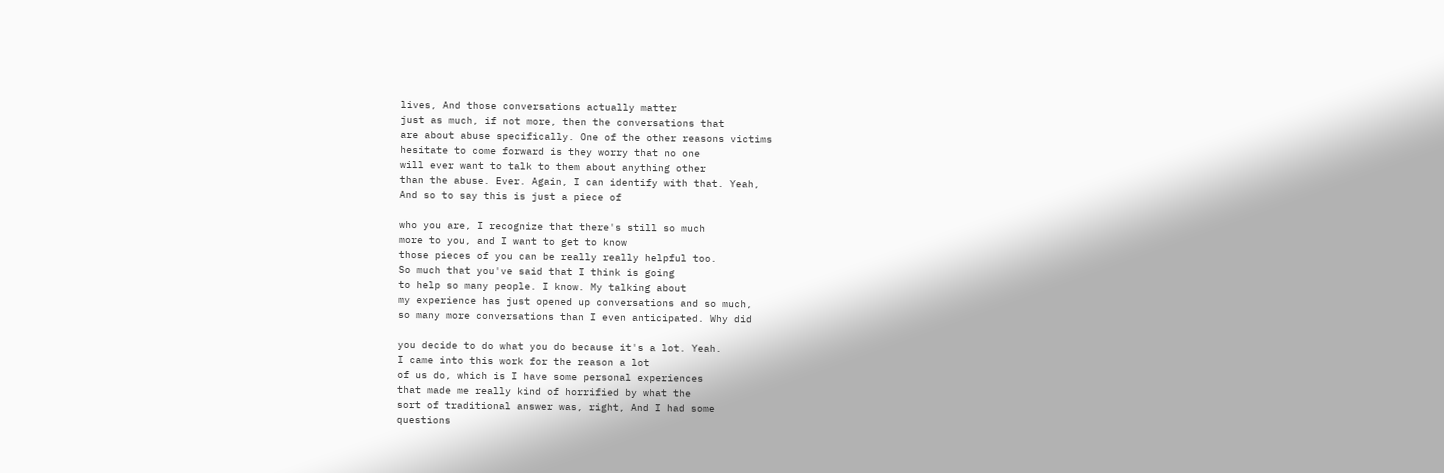lives, And those conversations actually matter
just as much, if not more, then the conversations that
are about abuse specifically. One of the other reasons victims
hesitate to come forward is they worry that no one
will ever want to talk to them about anything other
than the abuse. Ever. Again, I can identify with that. Yeah,
And so to say this is just a piece of

who you are, I recognize that there's still so much
more to you, and I want to get to know
those pieces of you can be really really helpful too.
So much that you've said that I think is going
to help so many people. I know. My talking about
my experience has just opened up conversations and so much,
so many more conversations than I even anticipated. Why did

you decide to do what you do because it's a lot. Yeah.
I came into this work for the reason a lot
of us do, which is I have some personal experiences
that made me really kind of horrified by what the
sort of traditional answer was, right, And I had some
questions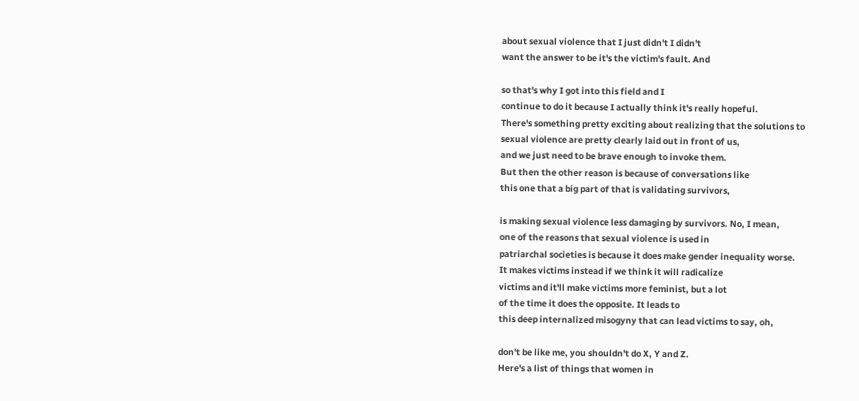about sexual violence that I just didn't I didn't
want the answer to be it's the victim's fault. And

so that's why I got into this field and I
continue to do it because I actually think it's really hopeful.
There's something pretty exciting about realizing that the solutions to
sexual violence are pretty clearly laid out in front of us,
and we just need to be brave enough to invoke them.
But then the other reason is because of conversations like
this one that a big part of that is validating survivors,

is making sexual violence less damaging by survivors. No, I mean,
one of the reasons that sexual violence is used in
patriarchal societies is because it does make gender inequality worse.
It makes victims instead if we think it will radicalize
victims and it'll make victims more feminist, but a lot
of the time it does the opposite. It leads to
this deep internalized misogyny that can lead victims to say, oh,

don't be like me, you shouldn't do X, Y and Z.
Here's a list of things that women in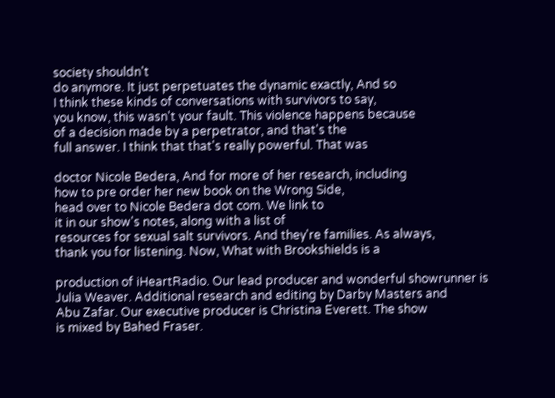society shouldn't
do anymore. It just perpetuates the dynamic exactly, And so
I think these kinds of conversations with survivors to say,
you know, this wasn't your fault. This violence happens because
of a decision made by a perpetrator, and that's the
full answer. I think that that's really powerful. That was

doctor Nicole Bedera, And for more of her research, including
how to pre order her new book on the Wrong Side,
head over to Nicole Bedera dot com. We link to
it in our show's notes, along with a list of
resources for sexual salt survivors. And they're families. As always,
thank you for listening. Now, What with Brookshields is a

production of iHeartRadio. Our lead producer and wonderful showrunner is
Julia Weaver. Additional research and editing by Darby Masters and
Abu Zafar. Our executive producer is Christina Everett. The show
is mixed by Bahed Fraser.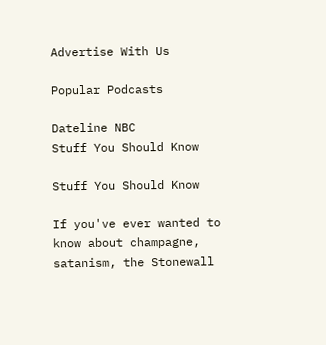Advertise With Us

Popular Podcasts

Dateline NBC
Stuff You Should Know

Stuff You Should Know

If you've ever wanted to know about champagne, satanism, the Stonewall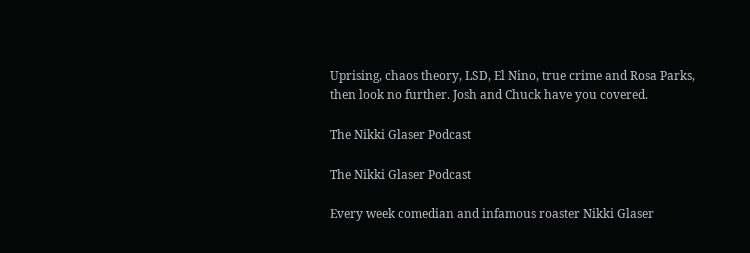Uprising, chaos theory, LSD, El Nino, true crime and Rosa Parks, then look no further. Josh and Chuck have you covered.

The Nikki Glaser Podcast

The Nikki Glaser Podcast

Every week comedian and infamous roaster Nikki Glaser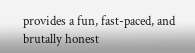provides a fun, fast-paced, and brutally honest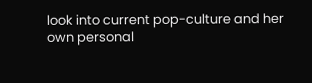look into current pop-culture and her own personal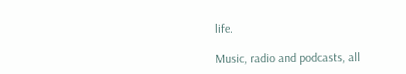life.

Music, radio and podcasts, all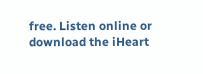free. Listen online or download the iHeart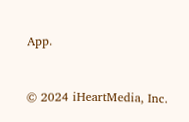App.


© 2024 iHeartMedia, Inc.